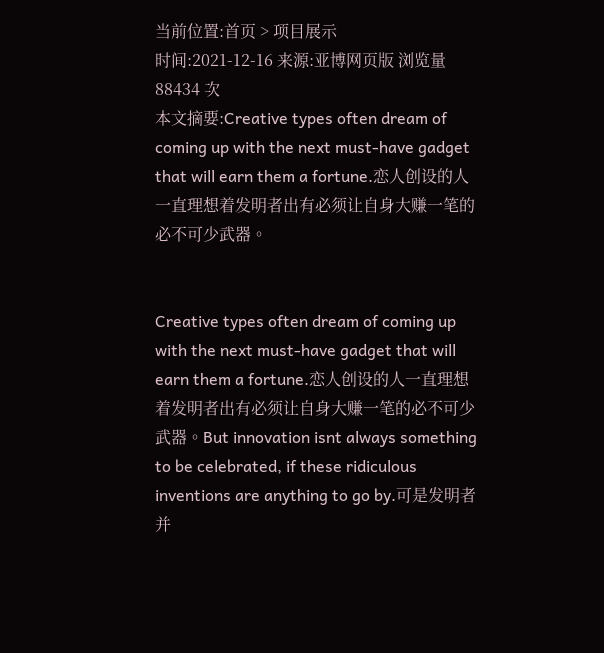当前位置:首页 > 项目展示
时间:2021-12-16 来源:亚博网页版 浏览量 88434 次
本文摘要:Creative types often dream of coming up with the next must-have gadget that will earn them a fortune.恋人创设的人一直理想着发明者出有必须让自身大赚一笔的必不可少武器。


Creative types often dream of coming up with the next must-have gadget that will earn them a fortune.恋人创设的人一直理想着发明者出有必须让自身大赚一笔的必不可少武器。But innovation isnt always something to be celebrated, if these ridiculous inventions are anything to go by.可是发明者并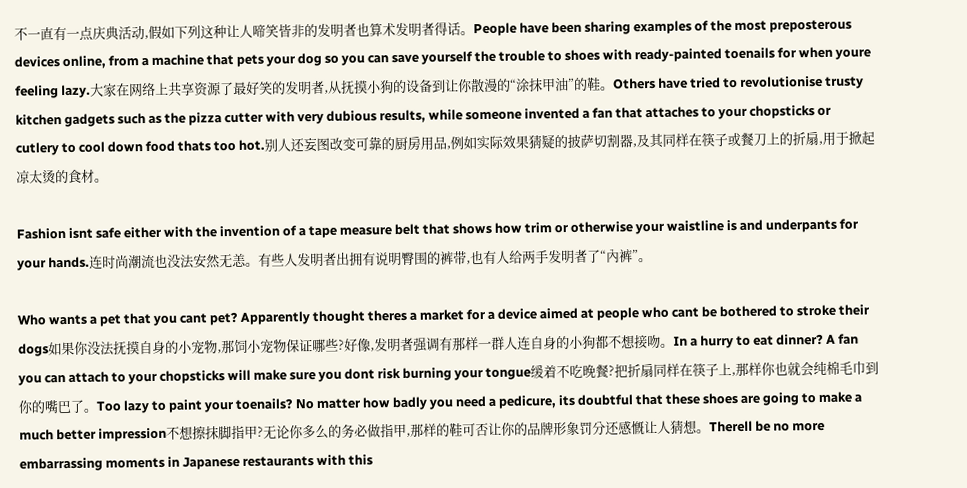不一直有一点庆典活动,假如下列这种让人啼笑皆非的发明者也算术发明者得话。People have been sharing examples of the most preposterous devices online, from a machine that pets your dog so you can save yourself the trouble to shoes with ready-painted toenails for when youre feeling lazy.大家在网络上共享资源了最好笑的发明者,从抚摸小狗的设备到让你散漫的“涂抹甲油”的鞋。Others have tried to revolutionise trusty kitchen gadgets such as the pizza cutter with very dubious results, while someone invented a fan that attaches to your chopsticks or cutlery to cool down food thats too hot.别人还妄图改变可靠的厨房用品,例如实际效果猜疑的披萨切割器,及其同样在筷子或餐刀上的折扇,用于掀起凉太烫的食材。

Fashion isnt safe either with the invention of a tape measure belt that shows how trim or otherwise your waistline is and underpants for your hands.连时尚潮流也没法安然无恙。有些人发明者出拥有说明臀围的裤带,也有人给两手发明者了“內裤”。

Who wants a pet that you cant pet? Apparently thought theres a market for a device aimed at people who cant be bothered to stroke their dogs如果你没法抚摸自身的小宠物,那饲小宠物保证哪些?好像,发明者强调有那样一群人连自身的小狗都不想接吻。In a hurry to eat dinner? A fan you can attach to your chopsticks will make sure you dont risk burning your tongue缓着不吃晚餐?把折扇同样在筷子上,那样你也就会纯棉毛巾到你的嘴巴了。Too lazy to paint your toenails? No matter how badly you need a pedicure, its doubtful that these shoes are going to make a much better impression不想擦抹脚指甲?无论你多么的务必做指甲,那样的鞋可否让你的品牌形象罚分还感慨让人猜想。Therell be no more embarrassing moments in Japanese restaurants with this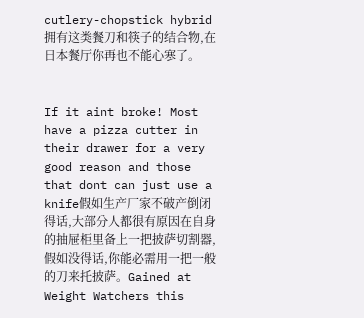cutlery-chopstick hybrid拥有这类餐刀和筷子的结合物,在日本餐厅你再也不能心寒了。


If it aint broke! Most have a pizza cutter in their drawer for a very good reason and those that dont can just use a knife假如生产厂家不破产倒闭得话,大部分人都很有原因在自身的抽屉柜里备上一把披萨切割器,假如没得话,你能必需用一把一般的刀来托披萨。Gained at Weight Watchers this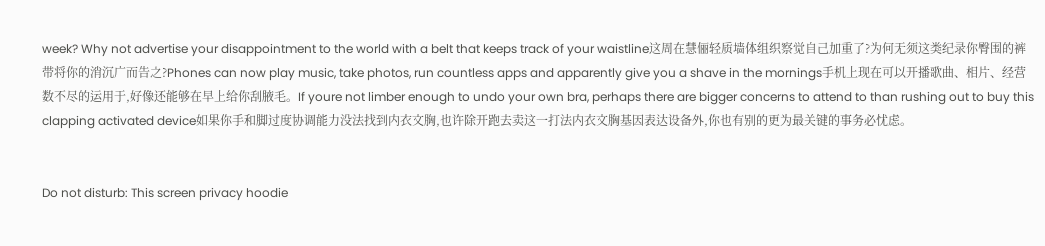week? Why not advertise your disappointment to the world with a belt that keeps track of your waistline这周在慧俪轻质墙体组织察觉自己加重了?为何无须这类纪录你臀围的裤带将你的消沉广而告之?Phones can now play music, take photos, run countless apps and apparently give you a shave in the mornings手机上现在可以开播歌曲、相片、经营数不尽的运用于,好像还能够在早上给你刮腋毛。If youre not limber enough to undo your own bra, perhaps there are bigger concerns to attend to than rushing out to buy this clapping activated device如果你手和脚过度协调能力没法找到内衣文胸,也许除开跑去卖这一打法内衣文胸基因表达设备外,你也有别的更为最关键的事务必忧虑。


Do not disturb: This screen privacy hoodie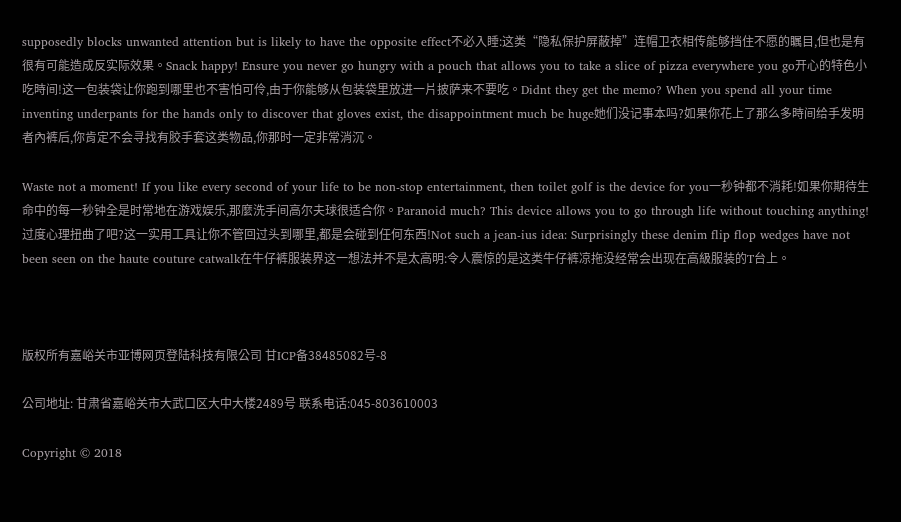supposedly blocks unwanted attention but is likely to have the opposite effect不必入睡:这类“隐私保护屏蔽掉”连帽卫衣相传能够挡住不愿的瞩目,但也是有很有可能造成反实际效果。Snack happy! Ensure you never go hungry with a pouch that allows you to take a slice of pizza everywhere you go开心的特色小吃時间!这一包装袋让你跑到哪里也不害怕可伶,由于你能够从包装袋里放进一片披萨来不要吃。Didnt they get the memo? When you spend all your time inventing underpants for the hands only to discover that gloves exist, the disappointment much be huge她们没记事本吗?如果你花上了那么多時间给手发明者內裤后,你肯定不会寻找有胶手套这类物品,你那时一定非常消沉。

Waste not a moment! If you like every second of your life to be non-stop entertainment, then toilet golf is the device for you一秒钟都不消耗!如果你期待生命中的每一秒钟全是时常地在游戏娱乐,那麼洗手间高尔夫球很适合你。Paranoid much? This device allows you to go through life without touching anything!过度心理扭曲了吧?这一实用工具让你不管回过头到哪里,都是会碰到任何东西!Not such a jean-ius idea: Surprisingly these denim flip flop wedges have not been seen on the haute couture catwalk在牛仔裤服装界这一想法并不是太高明:令人震惊的是这类牛仔裤凉拖没经常会出现在高級服装的T台上。



版权所有嘉峪关市亚博网页登陆科技有限公司 甘ICP备38485082号-8

公司地址: 甘肃省嘉峪关市大武口区大中大楼2489号 联系电话:045-803610003

Copyright © 2018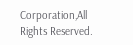Corporation,All Rights Reserved.